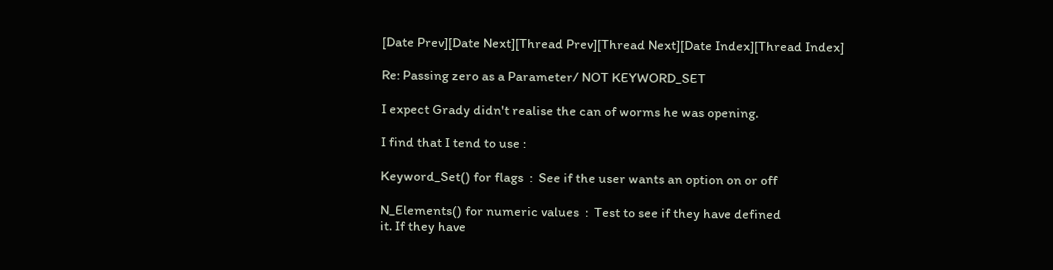[Date Prev][Date Next][Thread Prev][Thread Next][Date Index][Thread Index]

Re: Passing zero as a Parameter/ NOT KEYWORD_SET

I expect Grady didn't realise the can of worms he was opening.

I find that I tend to use :

Keyword_Set() for flags  :  See if the user wants an option on or off

N_Elements() for numeric values  :  Test to see if they have defined
it. If they have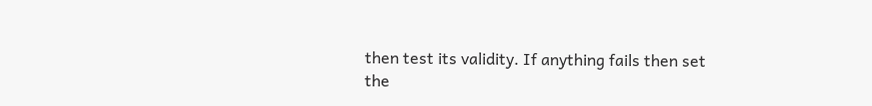then test its validity. If anything fails then set
the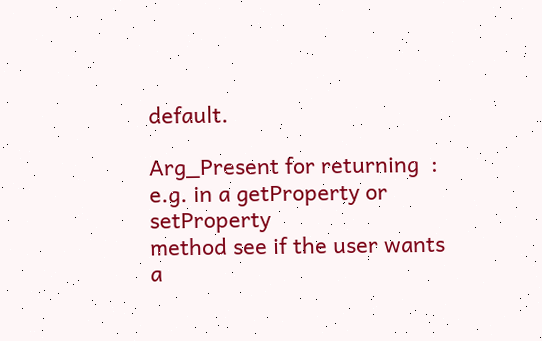default.

Arg_Present for returning  :  e.g. in a getProperty or setProperty
method see if the user wants a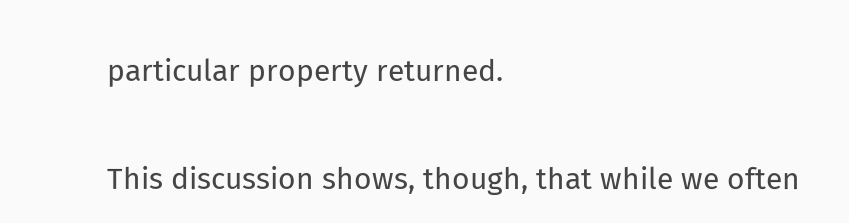particular property returned.

This discussion shows, though, that while we often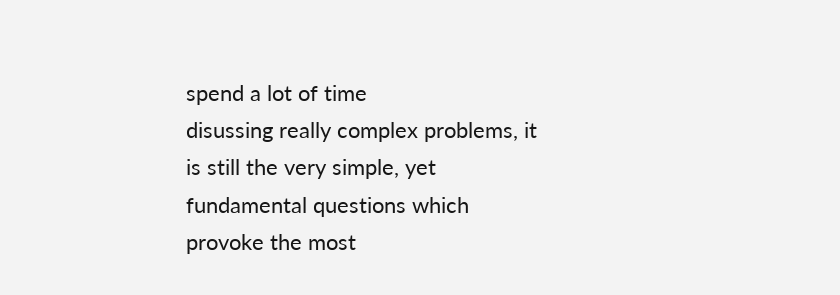spend a lot of time
disussing really complex problems, it is still the very simple, yet
fundamental questions which provoke the most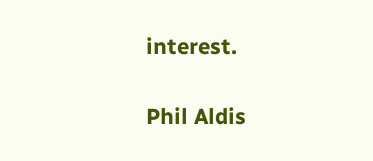interest.

Phil Aldis